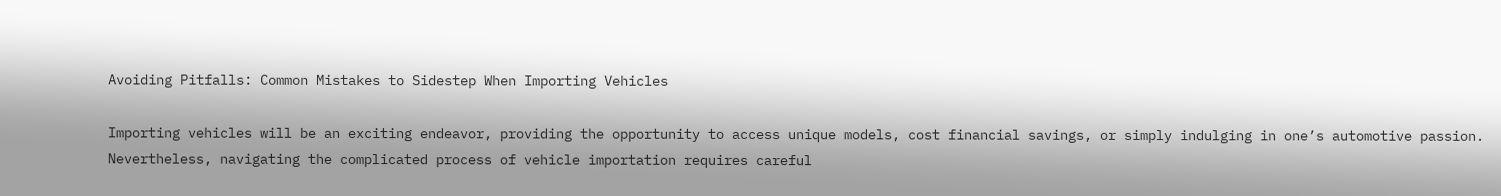Avoiding Pitfalls: Common Mistakes to Sidestep When Importing Vehicles

Importing vehicles will be an exciting endeavor, providing the opportunity to access unique models, cost financial savings, or simply indulging in one’s automotive passion. Nevertheless, navigating the complicated process of vehicle importation requires careful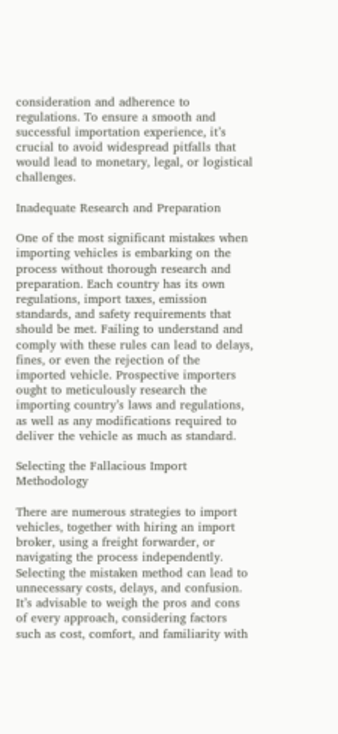consideration and adherence to regulations. To ensure a smooth and successful importation experience, it’s crucial to avoid widespread pitfalls that would lead to monetary, legal, or logistical challenges.

Inadequate Research and Preparation

One of the most significant mistakes when importing vehicles is embarking on the process without thorough research and preparation. Each country has its own regulations, import taxes, emission standards, and safety requirements that should be met. Failing to understand and comply with these rules can lead to delays, fines, or even the rejection of the imported vehicle. Prospective importers ought to meticulously research the importing country’s laws and regulations, as well as any modifications required to deliver the vehicle as much as standard.

Selecting the Fallacious Import Methodology

There are numerous strategies to import vehicles, together with hiring an import broker, using a freight forwarder, or navigating the process independently. Selecting the mistaken method can lead to unnecessary costs, delays, and confusion. It’s advisable to weigh the pros and cons of every approach, considering factors such as cost, comfort, and familiarity with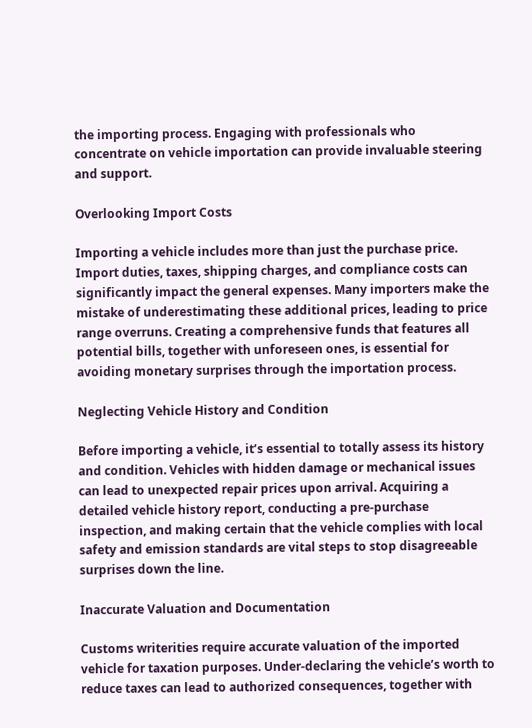the importing process. Engaging with professionals who concentrate on vehicle importation can provide invaluable steering and support.

Overlooking Import Costs

Importing a vehicle includes more than just the purchase price. Import duties, taxes, shipping charges, and compliance costs can significantly impact the general expenses. Many importers make the mistake of underestimating these additional prices, leading to price range overruns. Creating a comprehensive funds that features all potential bills, together with unforeseen ones, is essential for avoiding monetary surprises through the importation process.

Neglecting Vehicle History and Condition

Before importing a vehicle, it’s essential to totally assess its history and condition. Vehicles with hidden damage or mechanical issues can lead to unexpected repair prices upon arrival. Acquiring a detailed vehicle history report, conducting a pre-purchase inspection, and making certain that the vehicle complies with local safety and emission standards are vital steps to stop disagreeable surprises down the line.

Inaccurate Valuation and Documentation

Customs writerities require accurate valuation of the imported vehicle for taxation purposes. Under-declaring the vehicle’s worth to reduce taxes can lead to authorized consequences, together with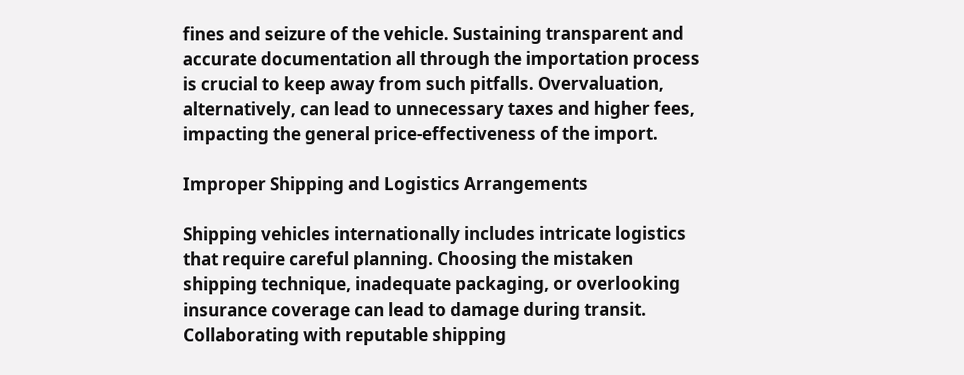fines and seizure of the vehicle. Sustaining transparent and accurate documentation all through the importation process is crucial to keep away from such pitfalls. Overvaluation, alternatively, can lead to unnecessary taxes and higher fees, impacting the general price-effectiveness of the import.

Improper Shipping and Logistics Arrangements

Shipping vehicles internationally includes intricate logistics that require careful planning. Choosing the mistaken shipping technique, inadequate packaging, or overlooking insurance coverage can lead to damage during transit. Collaborating with reputable shipping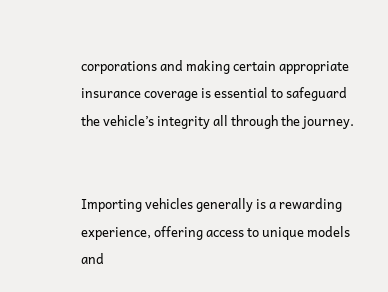corporations and making certain appropriate insurance coverage is essential to safeguard the vehicle’s integrity all through the journey.


Importing vehicles generally is a rewarding experience, offering access to unique models and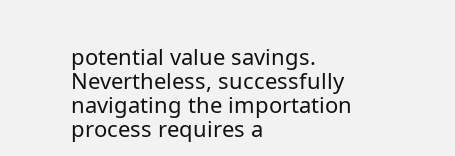potential value savings. Nevertheless, successfully navigating the importation process requires a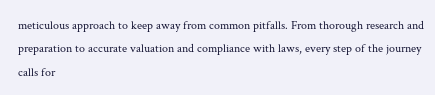meticulous approach to keep away from common pitfalls. From thorough research and preparation to accurate valuation and compliance with laws, every step of the journey calls for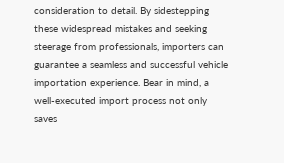consideration to detail. By sidestepping these widespread mistakes and seeking steerage from professionals, importers can guarantee a seamless and successful vehicle importation experience. Bear in mind, a well-executed import process not only saves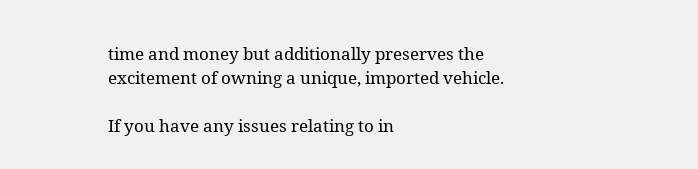time and money but additionally preserves the excitement of owning a unique, imported vehicle.

If you have any issues relating to in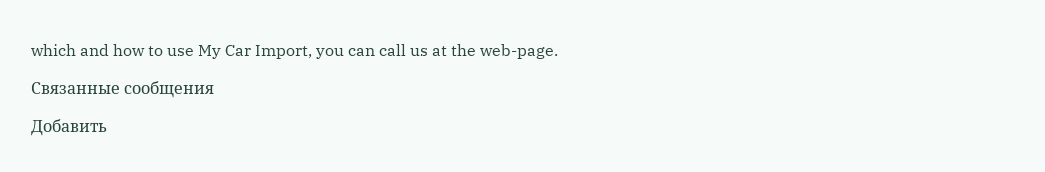which and how to use My Car Import, you can call us at the web-page.

Связанные сообщения

Добавить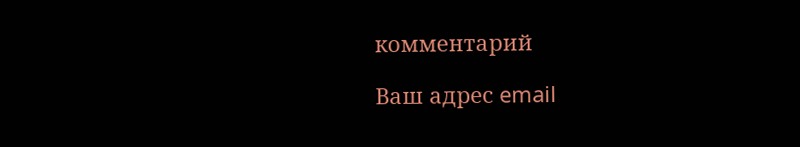комментарий

Ваш адрес email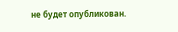не будет опубликован.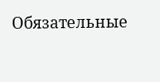Обязательные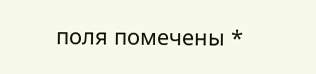поля помечены *